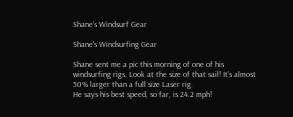Shane’s Windsurf Gear

Shane's Windsurfing Gear

Shane sent me a pic this morning of one of his windsurfing rigs. Look at the size of that sail! It’s almost 50% larger than a full size Laser rig.
He says his best speed, so far, is 24.2 mph!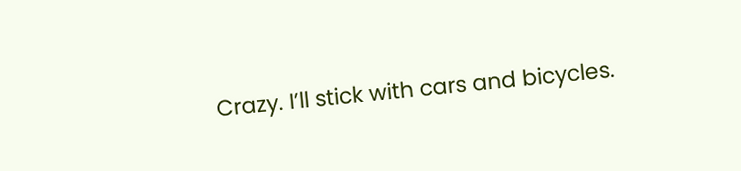Crazy. I’ll stick with cars and bicycles.